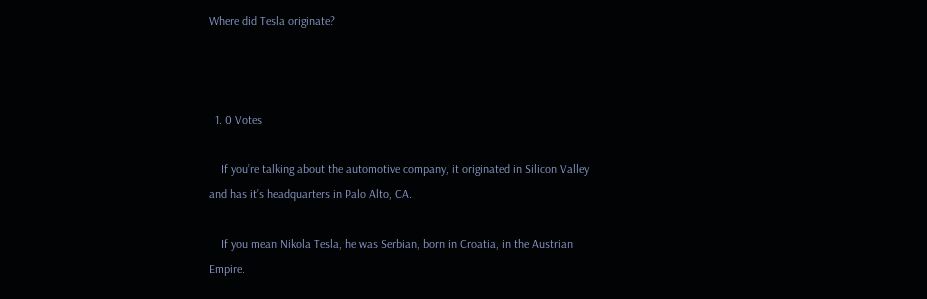Where did Tesla originate?



  1. 0 Votes

    If you’re talking about the automotive company, it originated in Silicon Valley and has it’s headquarters in Palo Alto, CA.

    If you mean Nikola Tesla, he was Serbian, born in Croatia, in the Austrian Empire.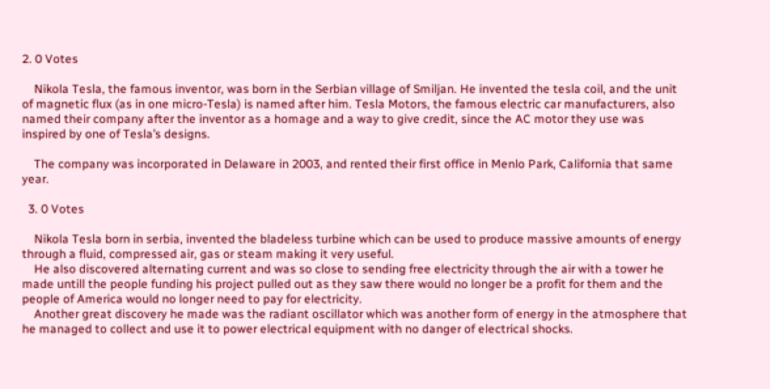2. 0 Votes

    Nikola Tesla, the famous inventor, was born in the Serbian village of Smiljan. He invented the tesla coil, and the unit of magnetic flux (as in one micro-Tesla) is named after him. Tesla Motors, the famous electric car manufacturers, also named their company after the inventor as a homage and a way to give credit, since the AC motor they use was inspired by one of Tesla’s designs.

    The company was incorporated in Delaware in 2003, and rented their first office in Menlo Park, California that same year.

  3. 0 Votes

    Nikola Tesla born in serbia, invented the bladeless turbine which can be used to produce massive amounts of energy through a fluid, compressed air, gas or steam making it very useful.
    He also discovered alternating current and was so close to sending free electricity through the air with a tower he made untill the people funding his project pulled out as they saw there would no longer be a profit for them and the people of America would no longer need to pay for electricity.
    Another great discovery he made was the radiant oscillator which was another form of energy in the atmosphere that he managed to collect and use it to power electrical equipment with no danger of electrical shocks.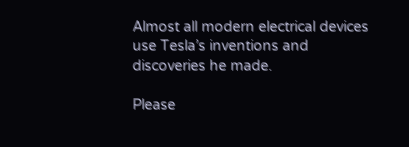Almost all modern electrical devices use Tesla’s inventions and discoveries he made.

Please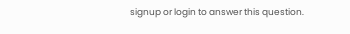signup or login to answer this question.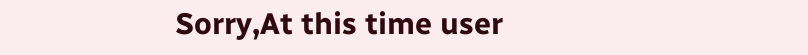Sorry,At this time user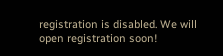registration is disabled. We will open registration soon!